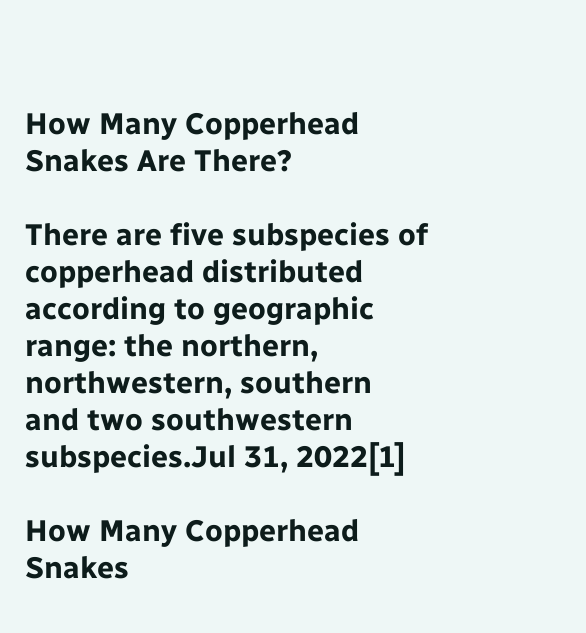How Many Copperhead Snakes Are There?

There are five subspecies of copperhead distributed according to geographic range: the northern, northwestern, southern and two southwestern subspecies.Jul 31, 2022[1]

How Many Copperhead Snakes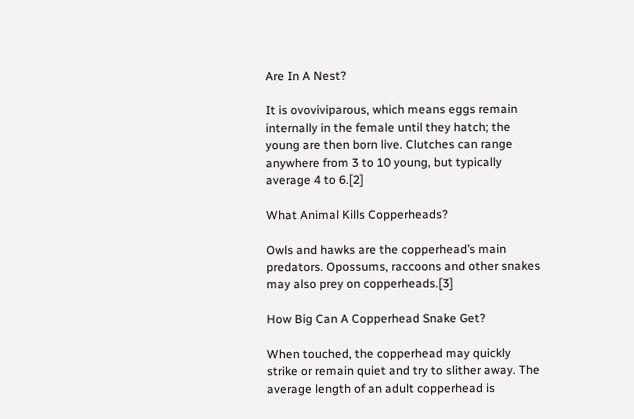Are In A Nest?

It is ovoviviparous, which means eggs remain internally in the female until they hatch; the young are then born live. Clutches can range anywhere from 3 to 10 young, but typically average 4 to 6.[2]

What Animal Kills Copperheads?

Owls and hawks are the copperhead’s main predators. Opossums, raccoons and other snakes may also prey on copperheads.[3]

How Big Can A Copperhead Snake Get?

When touched, the copperhead may quickly strike or remain quiet and try to slither away. The average length of an adult copperhead is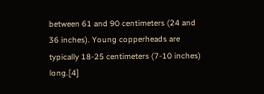between 61 and 90 centimeters (24 and 36 inches). Young copperheads are typically 18-25 centimeters (7-10 inches) long.[4]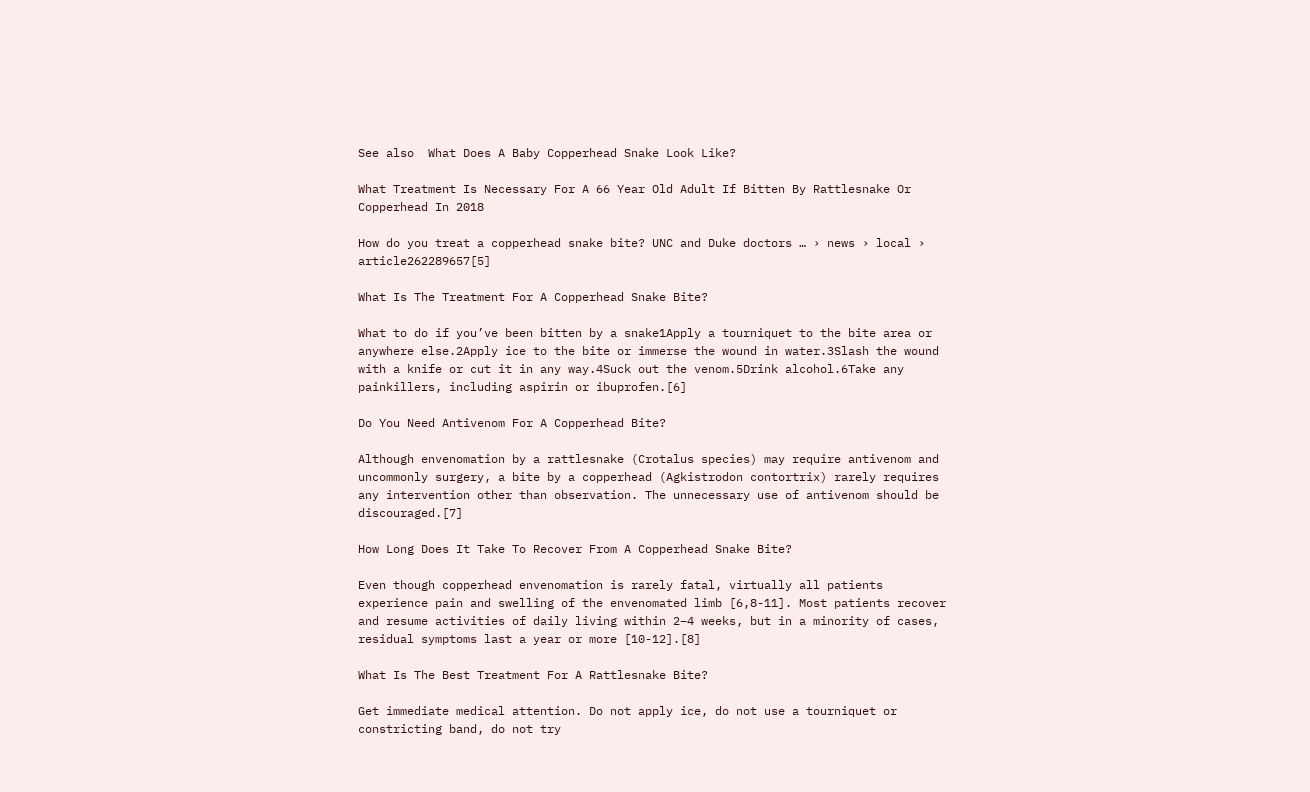See also  What Does A Baby Copperhead Snake Look Like?

What Treatment Is Necessary For A 66 Year Old Adult If Bitten By Rattlesnake Or Copperhead In 2018

How do you treat a copperhead snake bite? UNC and Duke doctors … › news › local › article262289657[5]

What Is The Treatment For A Copperhead Snake Bite?

What to do if you’ve been bitten by a snake1Apply a tourniquet to the bite area or anywhere else.2Apply ice to the bite or immerse the wound in water.3Slash the wound with a knife or cut it in any way.4Suck out the venom.5Drink alcohol.6Take any painkillers, including aspirin or ibuprofen.[6]

Do You Need Antivenom For A Copperhead Bite?

Although envenomation by a rattlesnake (Crotalus species) may require antivenom and uncommonly surgery, a bite by a copperhead (Agkistrodon contortrix) rarely requires any intervention other than observation. The unnecessary use of antivenom should be discouraged.[7]

How Long Does It Take To Recover From A Copperhead Snake Bite?

Even though copperhead envenomation is rarely fatal, virtually all patients experience pain and swelling of the envenomated limb [6,8-11]. Most patients recover and resume activities of daily living within 2–4 weeks, but in a minority of cases, residual symptoms last a year or more [10-12].[8]

What Is The Best Treatment For A Rattlesnake Bite?

Get immediate medical attention. Do not apply ice, do not use a tourniquet or constricting band, do not try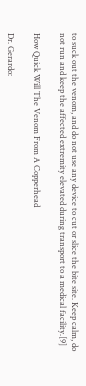to suck out the venom, and do not use any device to cut or slice the bite site. Keep calm, do not run and keep the affected extremity elevated during transport to a medical facility.[9]

How Quick Will The Venom From A Copperhead

Dr. Gerardo: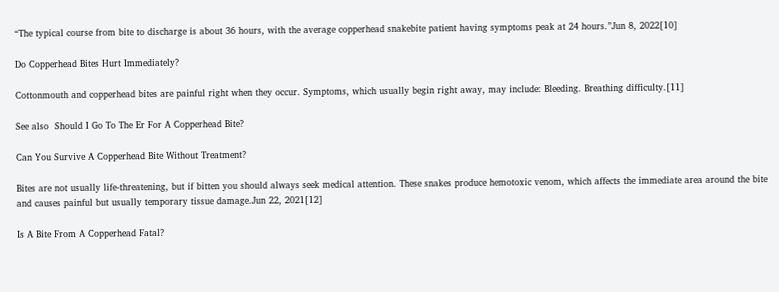“The typical course from bite to discharge is about 36 hours, with the average copperhead snakebite patient having symptoms peak at 24 hours.”Jun 8, 2022[10]

Do Copperhead Bites Hurt Immediately?

Cottonmouth and copperhead bites are painful right when they occur. Symptoms, which usually begin right away, may include: Bleeding. Breathing difficulty.[11]

See also  Should I Go To The Er For A Copperhead Bite?

Can You Survive A Copperhead Bite Without Treatment?

Bites are not usually life-threatening, but if bitten you should always seek medical attention. These snakes produce hemotoxic venom, which affects the immediate area around the bite and causes painful but usually temporary tissue damage.Jun 22, 2021[12]

Is A Bite From A Copperhead Fatal?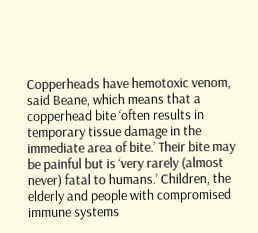Copperheads have hemotoxic venom, said Beane, which means that a copperhead bite ‘often results in temporary tissue damage in the immediate area of bite.’ Their bite may be painful but is ‘very rarely (almost never) fatal to humans.’ Children, the elderly and people with compromised immune systems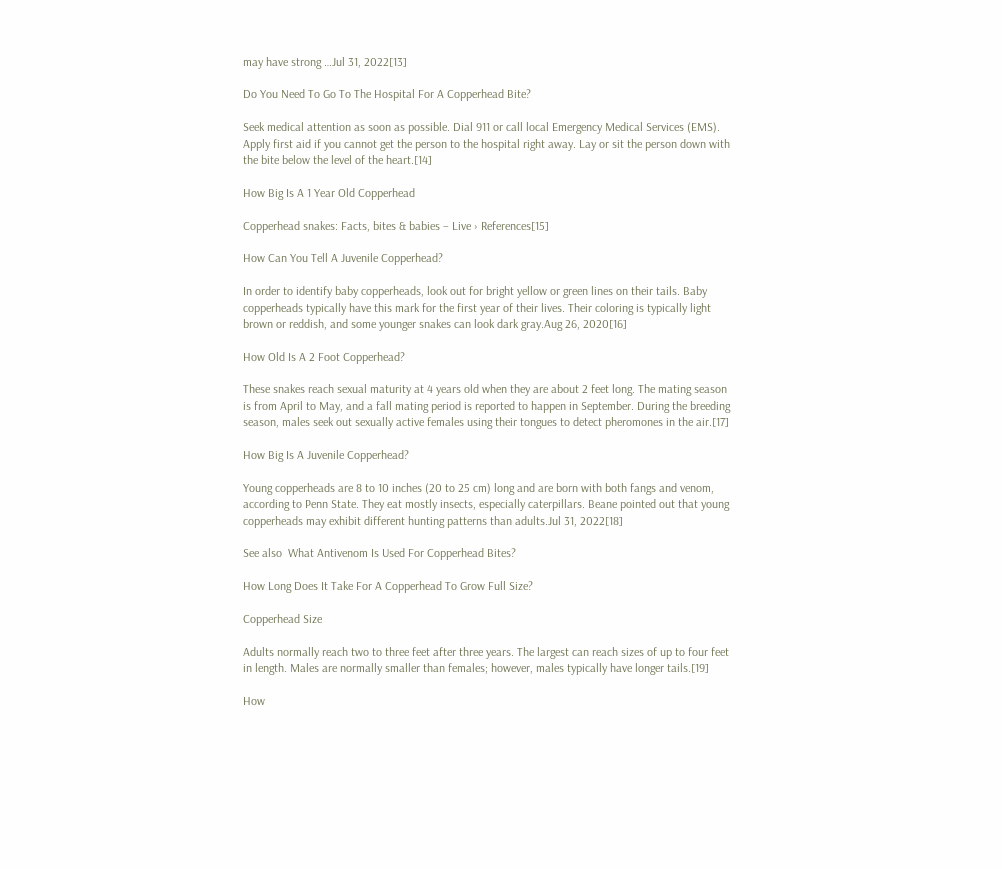may have strong …Jul 31, 2022[13]

Do You Need To Go To The Hospital For A Copperhead Bite?

Seek medical attention as soon as possible. Dial 911 or call local Emergency Medical Services (EMS). Apply first aid if you cannot get the person to the hospital right away. Lay or sit the person down with the bite below the level of the heart.[14]

How Big Is A 1 Year Old Copperhead

Copperhead snakes: Facts, bites & babies – Live › References[15]

How Can You Tell A Juvenile Copperhead?

In order to identify baby copperheads, look out for bright yellow or green lines on their tails. Baby copperheads typically have this mark for the first year of their lives. Their coloring is typically light brown or reddish, and some younger snakes can look dark gray.Aug 26, 2020[16]

How Old Is A 2 Foot Copperhead?

These snakes reach sexual maturity at 4 years old when they are about 2 feet long. The mating season is from April to May, and a fall mating period is reported to happen in September. During the breeding season, males seek out sexually active females using their tongues to detect pheromones in the air.[17]

How Big Is A Juvenile Copperhead?

Young copperheads are 8 to 10 inches (20 to 25 cm) long and are born with both fangs and venom, according to Penn State. They eat mostly insects, especially caterpillars. Beane pointed out that young copperheads may exhibit different hunting patterns than adults.Jul 31, 2022[18]

See also  What Antivenom Is Used For Copperhead Bites?

How Long Does It Take For A Copperhead To Grow Full Size?

Copperhead Size

Adults normally reach two to three feet after three years. The largest can reach sizes of up to four feet in length. Males are normally smaller than females; however, males typically have longer tails.[19]

How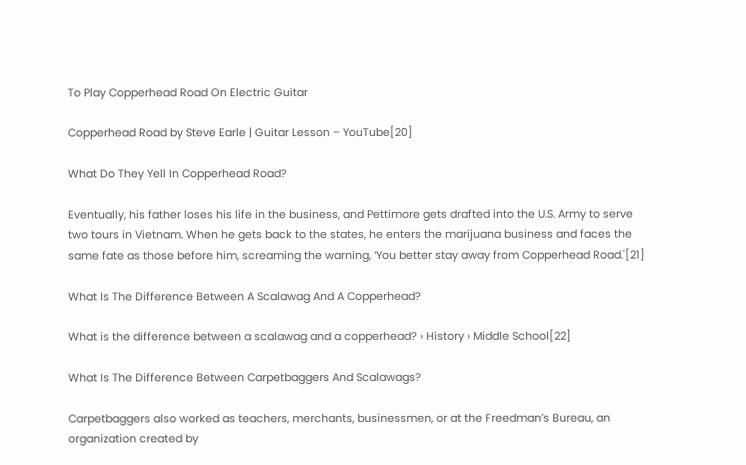To Play Copperhead Road On Electric Guitar

Copperhead Road by Steve Earle | Guitar Lesson – YouTube[20]

What Do They Yell In Copperhead Road?

Eventually, his father loses his life in the business, and Pettimore gets drafted into the U.S. Army to serve two tours in Vietnam. When he gets back to the states, he enters the marijuana business and faces the same fate as those before him, screaming the warning, ‘You better stay away from Copperhead Road.'[21]

What Is The Difference Between A Scalawag And A Copperhead?

What is the difference between a scalawag and a copperhead? › History › Middle School[22]

What Is The Difference Between Carpetbaggers And Scalawags?

Carpetbaggers also worked as teachers, merchants, businessmen, or at the Freedman’s Bureau, an organization created by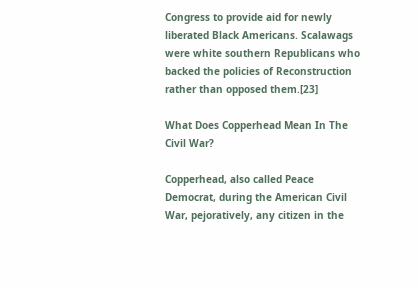Congress to provide aid for newly liberated Black Americans. Scalawags were white southern Republicans who backed the policies of Reconstruction rather than opposed them.[23]

What Does Copperhead Mean In The Civil War?

Copperhead, also called Peace Democrat, during the American Civil War, pejoratively, any citizen in the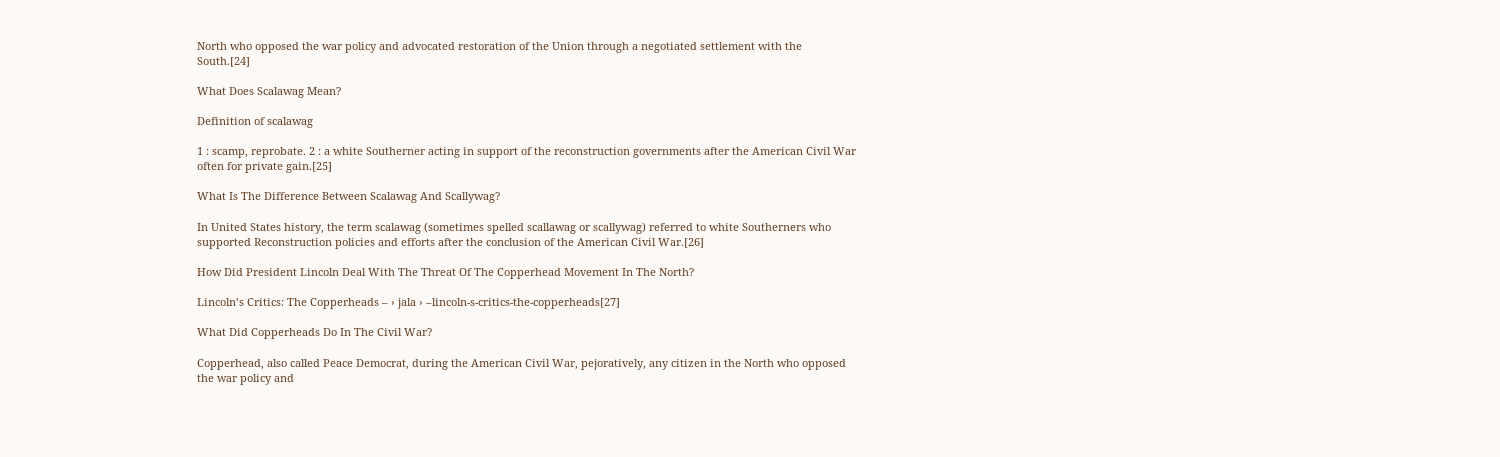North who opposed the war policy and advocated restoration of the Union through a negotiated settlement with the South.[24]

What Does Scalawag Mean?

Definition of scalawag

1 : scamp, reprobate. 2 : a white Southerner acting in support of the reconstruction governments after the American Civil War often for private gain.[25]

What Is The Difference Between Scalawag And Scallywag?

In United States history, the term scalawag (sometimes spelled scallawag or scallywag) referred to white Southerners who supported Reconstruction policies and efforts after the conclusion of the American Civil War.[26]

How Did President Lincoln Deal With The Threat Of The Copperhead Movement In The North?

Lincoln’s Critics: The Copperheads – › jala › –lincoln-s-critics-the-copperheads[27]

What Did Copperheads Do In The Civil War?

Copperhead, also called Peace Democrat, during the American Civil War, pejoratively, any citizen in the North who opposed the war policy and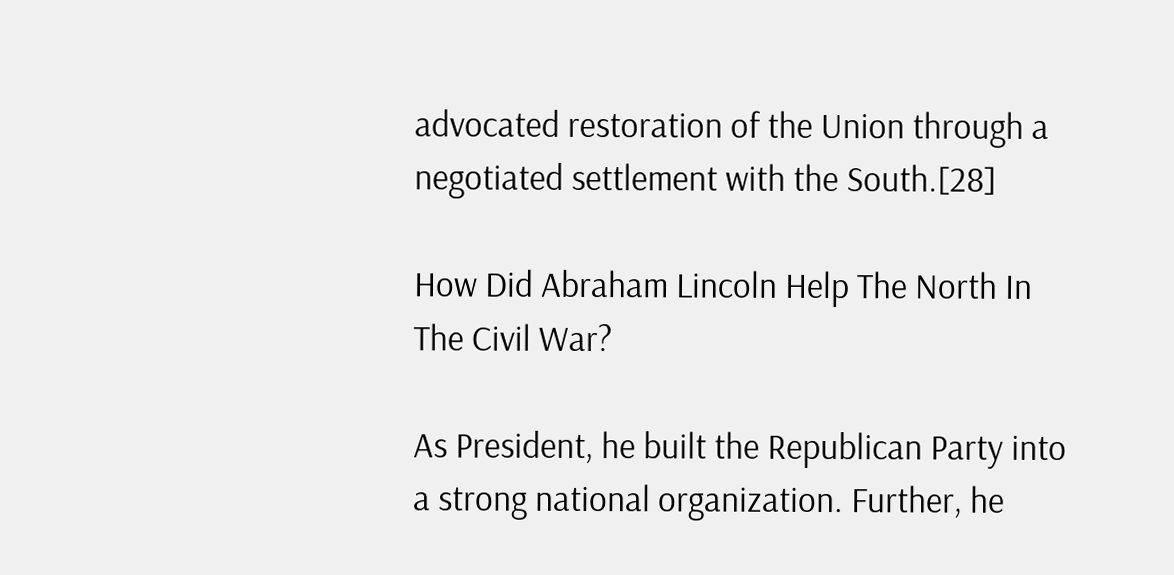advocated restoration of the Union through a negotiated settlement with the South.[28]

How Did Abraham Lincoln Help The North In The Civil War?

As President, he built the Republican Party into a strong national organization. Further, he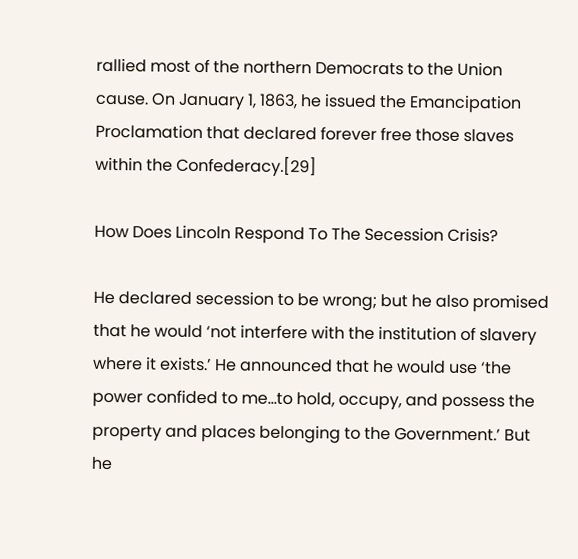rallied most of the northern Democrats to the Union cause. On January 1, 1863, he issued the Emancipation Proclamation that declared forever free those slaves within the Confederacy.[29]

How Does Lincoln Respond To The Secession Crisis?

He declared secession to be wrong; but he also promised that he would ‘not interfere with the institution of slavery where it exists.’ He announced that he would use ‘the power confided to me…to hold, occupy, and possess the property and places belonging to the Government.’ But he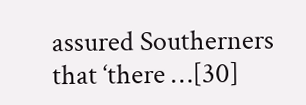assured Southerners that ‘there …[30]